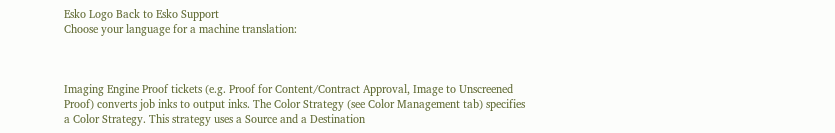Esko Logo Back to Esko Support
Choose your language for a machine translation:



Imaging Engine Proof tickets (e.g. Proof for Content/Contract Approval, Image to Unscreened Proof) converts job inks to output inks. The Color Strategy (see Color Management tab) specifies a Color Strategy. This strategy uses a Source and a Destination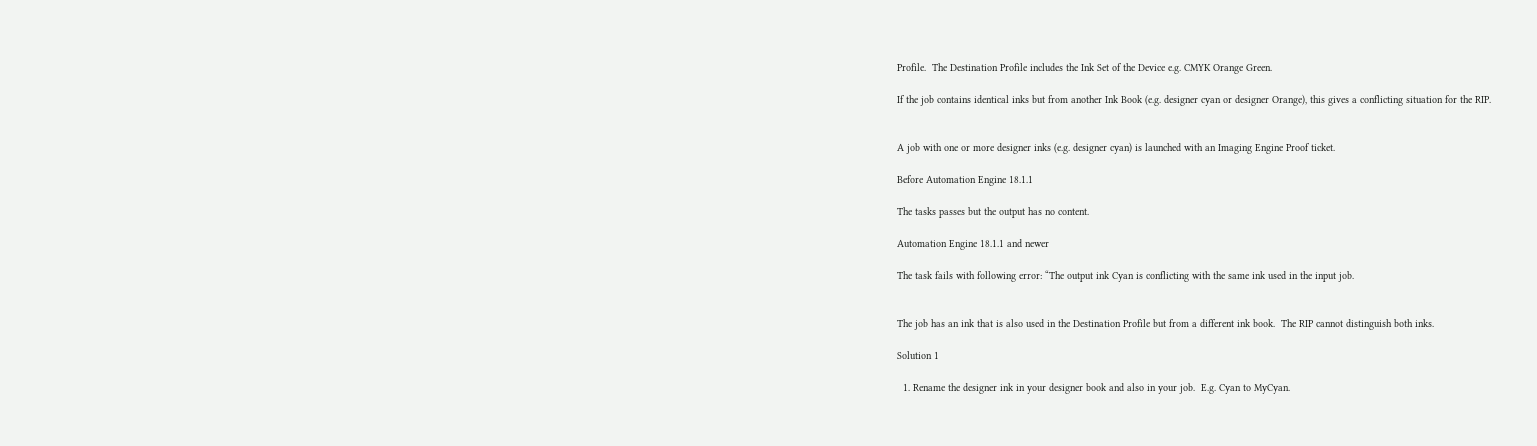Profile.  The Destination Profile includes the Ink Set of the Device e.g. CMYK Orange Green.

If the job contains identical inks but from another Ink Book (e.g. designer cyan or designer Orange), this gives a conflicting situation for the RIP.


A job with one or more designer inks (e.g. designer cyan) is launched with an Imaging Engine Proof ticket.

Before Automation Engine 18.1.1

The tasks passes but the output has no content.

Automation Engine 18.1.1 and newer

The task fails with following error: “The output ink Cyan is conflicting with the same ink used in the input job.


The job has an ink that is also used in the Destination Profile but from a different ink book.  The RIP cannot distinguish both inks.

Solution 1

  1. Rename the designer ink in your designer book and also in your job.  E.g. Cyan to MyCyan.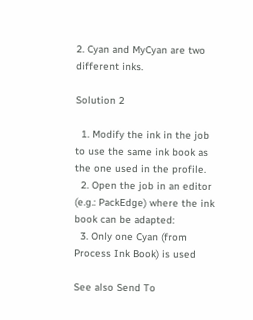2. Cyan and MyCyan are two different inks.

Solution 2

  1. Modify the ink in the job to use the same ink book as the one used in the profile.
  2. Open the job in an editor (e.g.: PackEdge) where the ink book can be adapted:
  3. Only one Cyan (from Process Ink Book) is used

See also Send To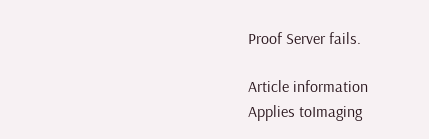Proof Server fails.

Article information
Applies toImaging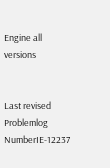Engine all versions


Last revised
Problemlog NumberIE-12237